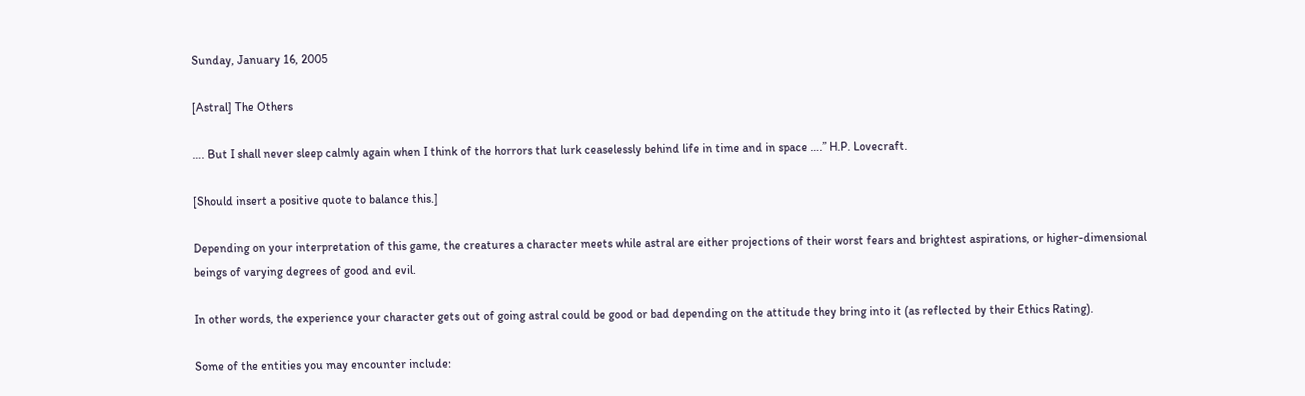Sunday, January 16, 2005

[Astral] The Others

…. But I shall never sleep calmly again when I think of the horrors that lurk ceaselessly behind life in time and in space ….” H.P. Lovecraft.

[Should insert a positive quote to balance this.]

Depending on your interpretation of this game, the creatures a character meets while astral are either projections of their worst fears and brightest aspirations, or higher-dimensional beings of varying degrees of good and evil.

In other words, the experience your character gets out of going astral could be good or bad depending on the attitude they bring into it (as reflected by their Ethics Rating).

Some of the entities you may encounter include: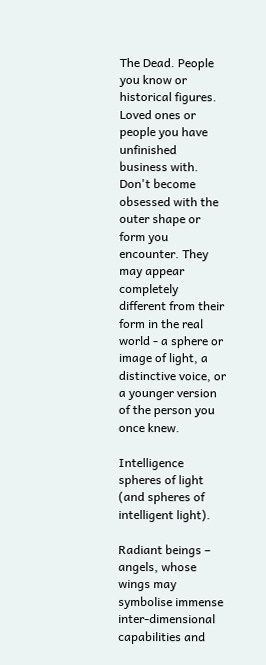The Dead. People you know or historical figures. Loved ones or people you have unfinished business with. Don't become obsessed with the outer shape or form you encounter. They may appear completely different from their form in the real world - a sphere or image of light, a distinctive voice, or a younger version of the person you once knew.

Intelligence spheres of light (and spheres of intelligent light).

Radiant beings – angels, whose wings may symbolise immense inter-dimensional capabilities and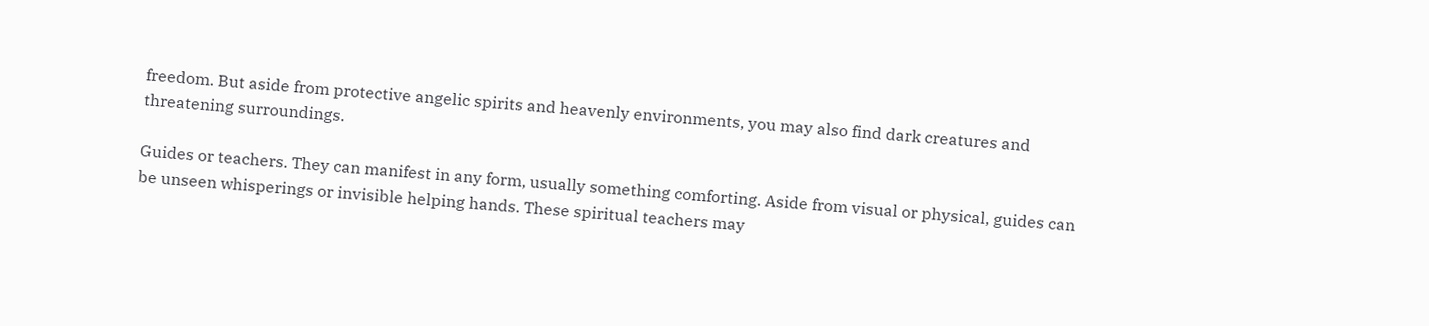freedom. But aside from protective angelic spirits and heavenly environments, you may also find dark creatures and threatening surroundings.

Guides or teachers. They can manifest in any form, usually something comforting. Aside from visual or physical, guides can be unseen whisperings or invisible helping hands. These spiritual teachers may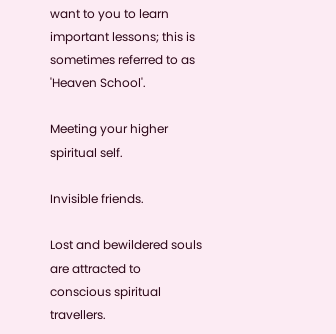want to you to learn important lessons; this is sometimes referred to as 'Heaven School'.

Meeting your higher spiritual self.

Invisible friends.

Lost and bewildered souls are attracted to conscious spiritual travellers.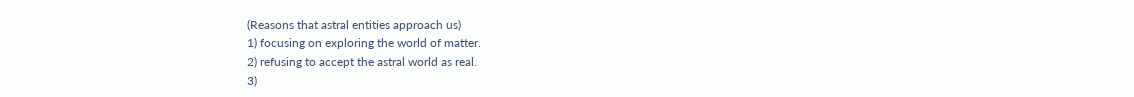(Reasons that astral entities approach us)
1) focusing on exploring the world of matter.
2) refusing to accept the astral world as real.
3)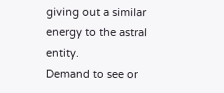giving out a similar energy to the astral entity.
Demand to see or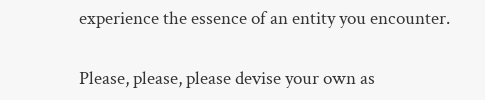experience the essence of an entity you encounter.

Please, please, please devise your own as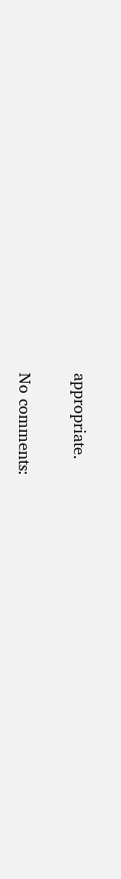appropriate.

No comments: